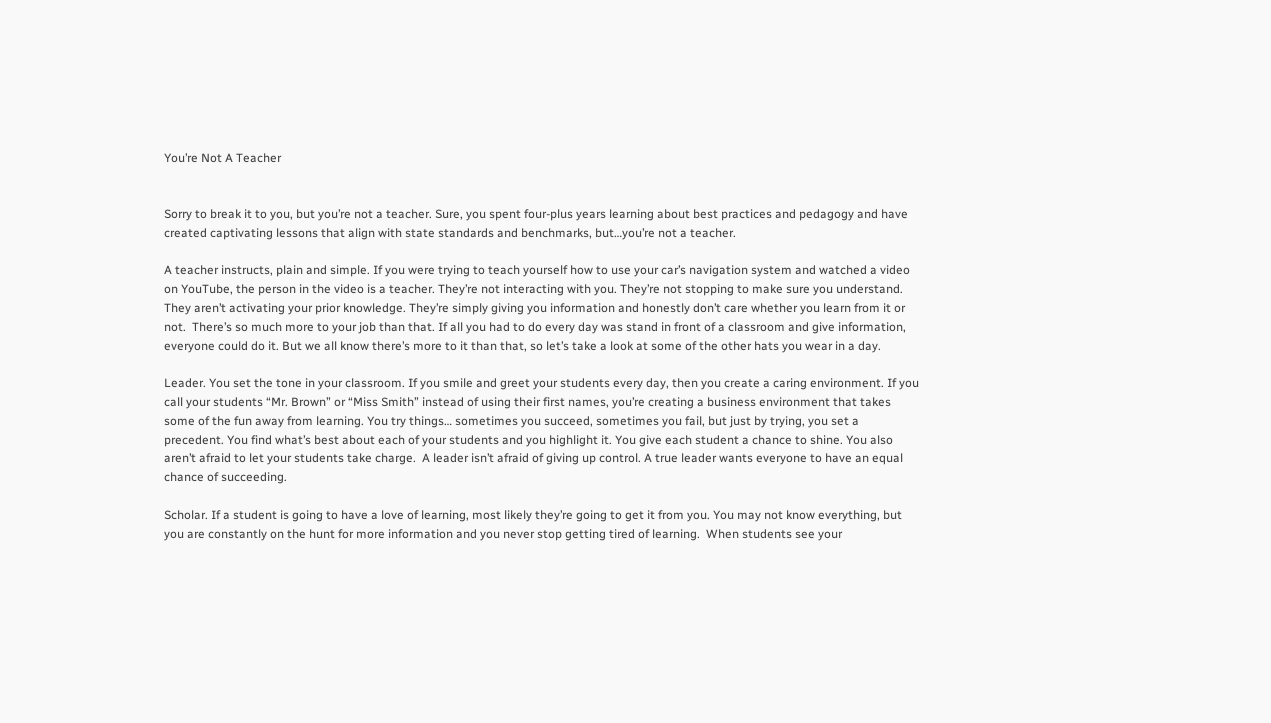You’re Not A Teacher


Sorry to break it to you, but you’re not a teacher. Sure, you spent four-plus years learning about best practices and pedagogy and have created captivating lessons that align with state standards and benchmarks, but…you’re not a teacher.

A teacher instructs, plain and simple. If you were trying to teach yourself how to use your car’s navigation system and watched a video on YouTube, the person in the video is a teacher. They’re not interacting with you. They’re not stopping to make sure you understand. They aren’t activating your prior knowledge. They’re simply giving you information and honestly don’t care whether you learn from it or not.  There’s so much more to your job than that. If all you had to do every day was stand in front of a classroom and give information, everyone could do it. But we all know there’s more to it than that, so let’s take a look at some of the other hats you wear in a day.

Leader. You set the tone in your classroom. If you smile and greet your students every day, then you create a caring environment. If you call your students “Mr. Brown” or “Miss Smith” instead of using their first names, you’re creating a business environment that takes some of the fun away from learning. You try things… sometimes you succeed, sometimes you fail, but just by trying, you set a precedent. You find what’s best about each of your students and you highlight it. You give each student a chance to shine. You also aren’t afraid to let your students take charge.  A leader isn’t afraid of giving up control. A true leader wants everyone to have an equal chance of succeeding.

Scholar. If a student is going to have a love of learning, most likely they’re going to get it from you. You may not know everything, but you are constantly on the hunt for more information and you never stop getting tired of learning.  When students see your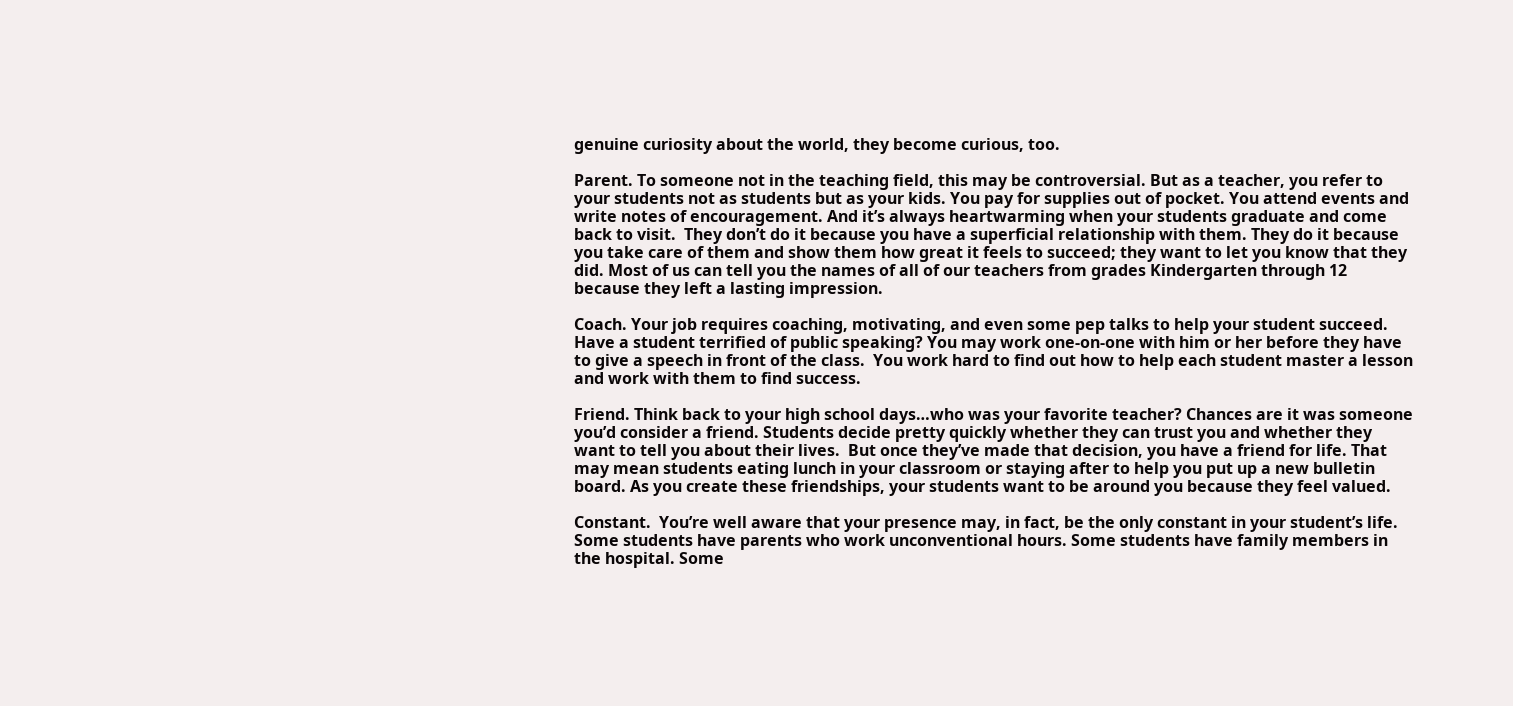genuine curiosity about the world, they become curious, too.

Parent. To someone not in the teaching field, this may be controversial. But as a teacher, you refer to your students not as students but as your kids. You pay for supplies out of pocket. You attend events and write notes of encouragement. And it’s always heartwarming when your students graduate and come back to visit.  They don’t do it because you have a superficial relationship with them. They do it because you take care of them and show them how great it feels to succeed; they want to let you know that they did. Most of us can tell you the names of all of our teachers from grades Kindergarten through 12 because they left a lasting impression.

Coach. Your job requires coaching, motivating, and even some pep talks to help your student succeed.  Have a student terrified of public speaking? You may work one-on-one with him or her before they have to give a speech in front of the class.  You work hard to find out how to help each student master a lesson and work with them to find success.

Friend. Think back to your high school days…who was your favorite teacher? Chances are it was someone you’d consider a friend. Students decide pretty quickly whether they can trust you and whether they want to tell you about their lives.  But once they’ve made that decision, you have a friend for life. That may mean students eating lunch in your classroom or staying after to help you put up a new bulletin board. As you create these friendships, your students want to be around you because they feel valued.

Constant.  You’re well aware that your presence may, in fact, be the only constant in your student’s life.  Some students have parents who work unconventional hours. Some students have family members in the hospital. Some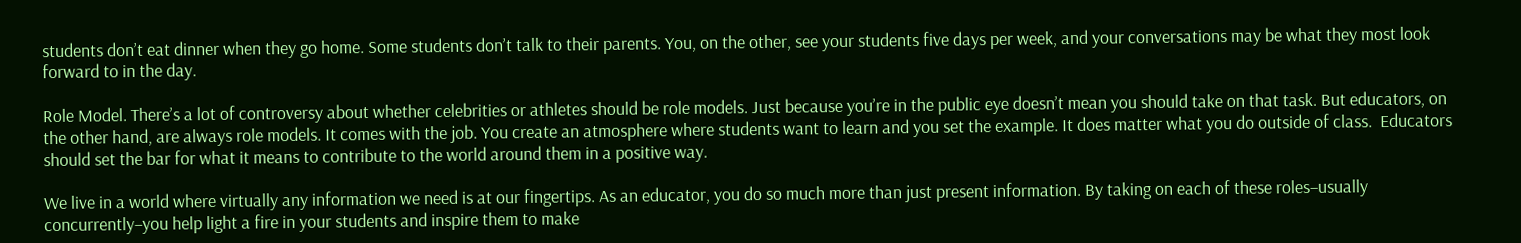students don’t eat dinner when they go home. Some students don’t talk to their parents. You, on the other, see your students five days per week, and your conversations may be what they most look forward to in the day.

Role Model. There’s a lot of controversy about whether celebrities or athletes should be role models. Just because you’re in the public eye doesn’t mean you should take on that task. But educators, on the other hand, are always role models. It comes with the job. You create an atmosphere where students want to learn and you set the example. It does matter what you do outside of class.  Educators should set the bar for what it means to contribute to the world around them in a positive way.

We live in a world where virtually any information we need is at our fingertips. As an educator, you do so much more than just present information. By taking on each of these roles–usually concurrently–you help light a fire in your students and inspire them to make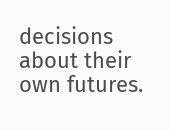decisions about their own futures.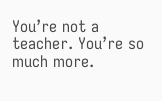You’re not a teacher. You’re so much more.